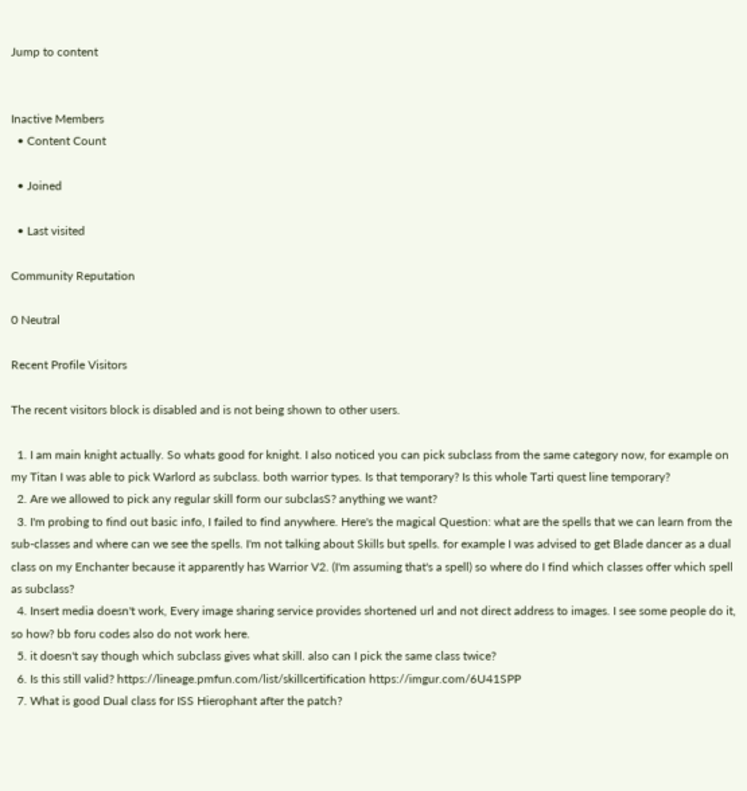Jump to content


Inactive Members
  • Content Count

  • Joined

  • Last visited

Community Reputation

0 Neutral

Recent Profile Visitors

The recent visitors block is disabled and is not being shown to other users.

  1. I am main knight actually. So whats good for knight. I also noticed you can pick subclass from the same category now, for example on my Titan I was able to pick Warlord as subclass. both warrior types. Is that temporary? Is this whole Tarti quest line temporary?
  2. Are we allowed to pick any regular skill form our subclasS? anything we want?
  3. I'm probing to find out basic info, I failed to find anywhere. Here's the magical Question: what are the spells that we can learn from the sub-classes and where can we see the spells. I'm not talking about Skills but spells. for example I was advised to get Blade dancer as a dual class on my Enchanter because it apparently has Warrior V2. (I'm assuming that's a spell) so where do I find which classes offer which spell as subclass?
  4. Insert media doesn't work, Every image sharing service provides shortened url and not direct address to images. I see some people do it, so how? bb foru codes also do not work here.
  5. it doesn't say though which subclass gives what skill. also can I pick the same class twice?
  6. Is this still valid? https://lineage.pmfun.com/list/skillcertification https://imgur.com/6U41SPP
  7. What is good Dual class for ISS Hierophant after the patch?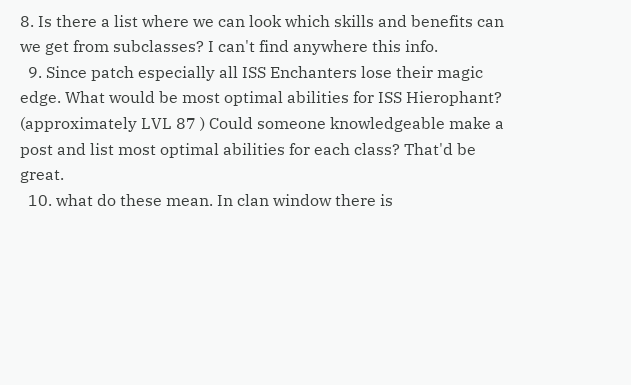8. Is there a list where we can look which skills and benefits can we get from subclasses? I can't find anywhere this info.
  9. Since patch especially all ISS Enchanters lose their magic edge. What would be most optimal abilities for ISS Hierophant? (approximately LVL 87 ) Could someone knowledgeable make a post and list most optimal abilities for each class? That'd be great.
  10. what do these mean. In clan window there is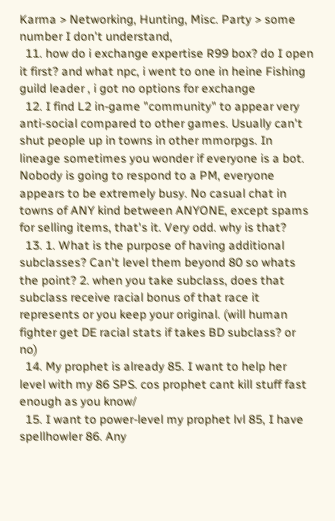Karma > Networking, Hunting, Misc. Party > some number I don't understand,
  11. how do i exchange expertise R99 box? do I open it first? and what npc, i went to one in heine Fishing guild leader , i got no options for exchange
  12. I find L2 in-game "community" to appear very anti-social compared to other games. Usually can't shut people up in towns in other mmorpgs. In lineage sometimes you wonder if everyone is a bot. Nobody is going to respond to a PM, everyone appears to be extremely busy. No casual chat in towns of ANY kind between ANYONE, except spams for selling items, that's it. Very odd. why is that?
  13. 1. What is the purpose of having additional subclasses? Can't level them beyond 80 so whats the point? 2. when you take subclass, does that subclass receive racial bonus of that race it represents or you keep your original. (will human fighter get DE racial stats if takes BD subclass? or no)
  14. My prophet is already 85. I want to help her level with my 86 SPS. cos prophet cant kill stuff fast enough as you know/
  15. I want to power-level my prophet lvl 85, I have spellhowler 86. Any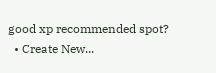good xp recommended spot?
  • Create New...